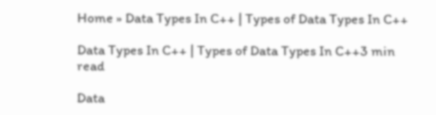Home » Data Types In C++ | Types of Data Types In C++

Data Types In C++ | Types of Data Types In C++3 min read

Data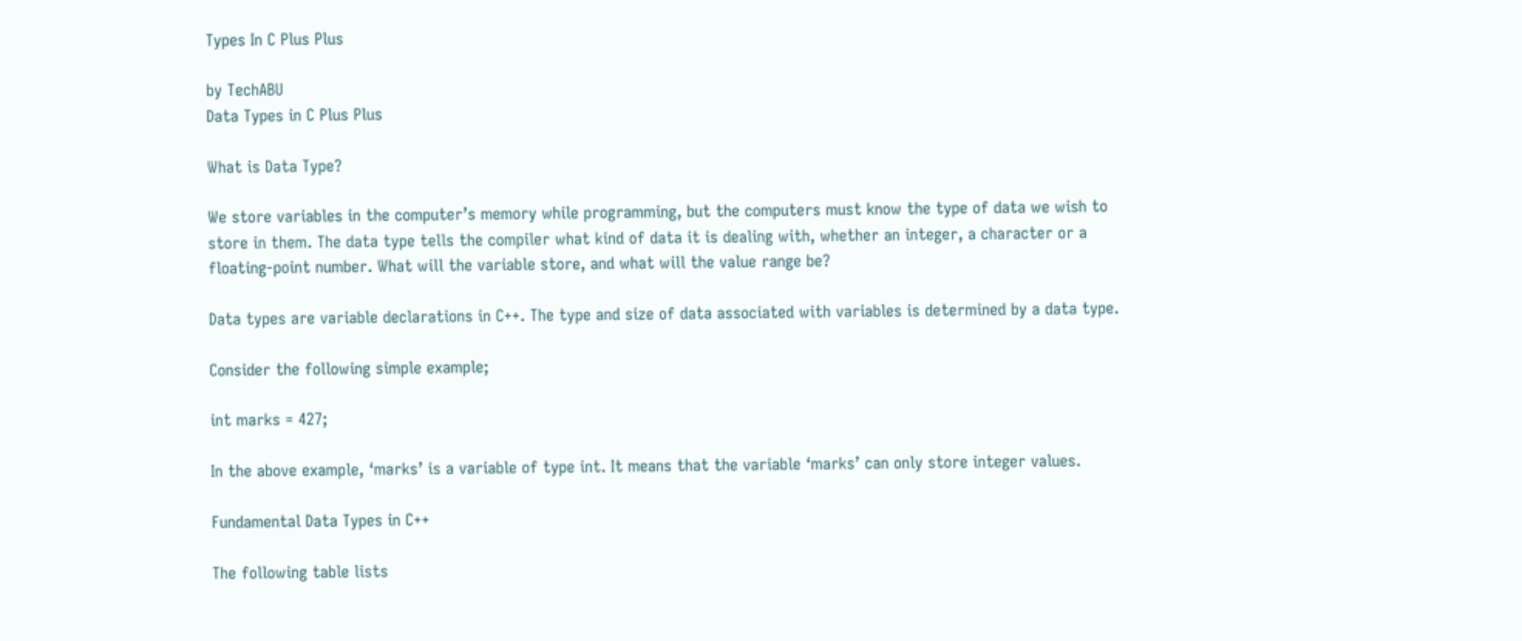Types In C Plus Plus

by TechABU
Data Types in C Plus Plus

What is Data Type?

We store variables in the computer’s memory while programming, but the computers must know the type of data we wish to store in them. The data type tells the compiler what kind of data it is dealing with, whether an integer, a character or a floating-point number. What will the variable store, and what will the value range be?

Data types are variable declarations in C++. The type and size of data associated with variables is determined by a data type.

Consider the following simple example;

int marks = 427;

In the above example, ‘marks’ is a variable of type int. It means that the variable ‘marks’ can only store integer values.

Fundamental Data Types in C++

The following table lists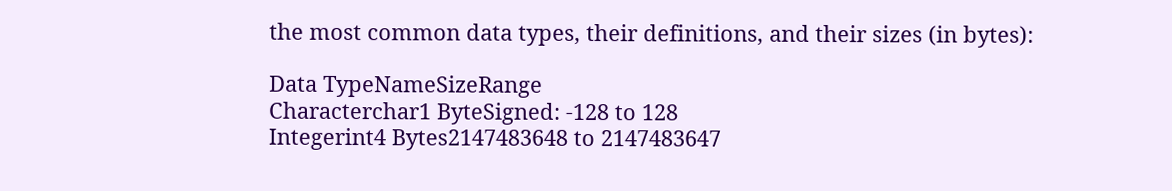the most common data types, their definitions, and their sizes (in bytes):

Data TypeNameSizeRange
Characterchar1 ByteSigned: -128 to 128
Integerint4 Bytes2147483648 to 2147483647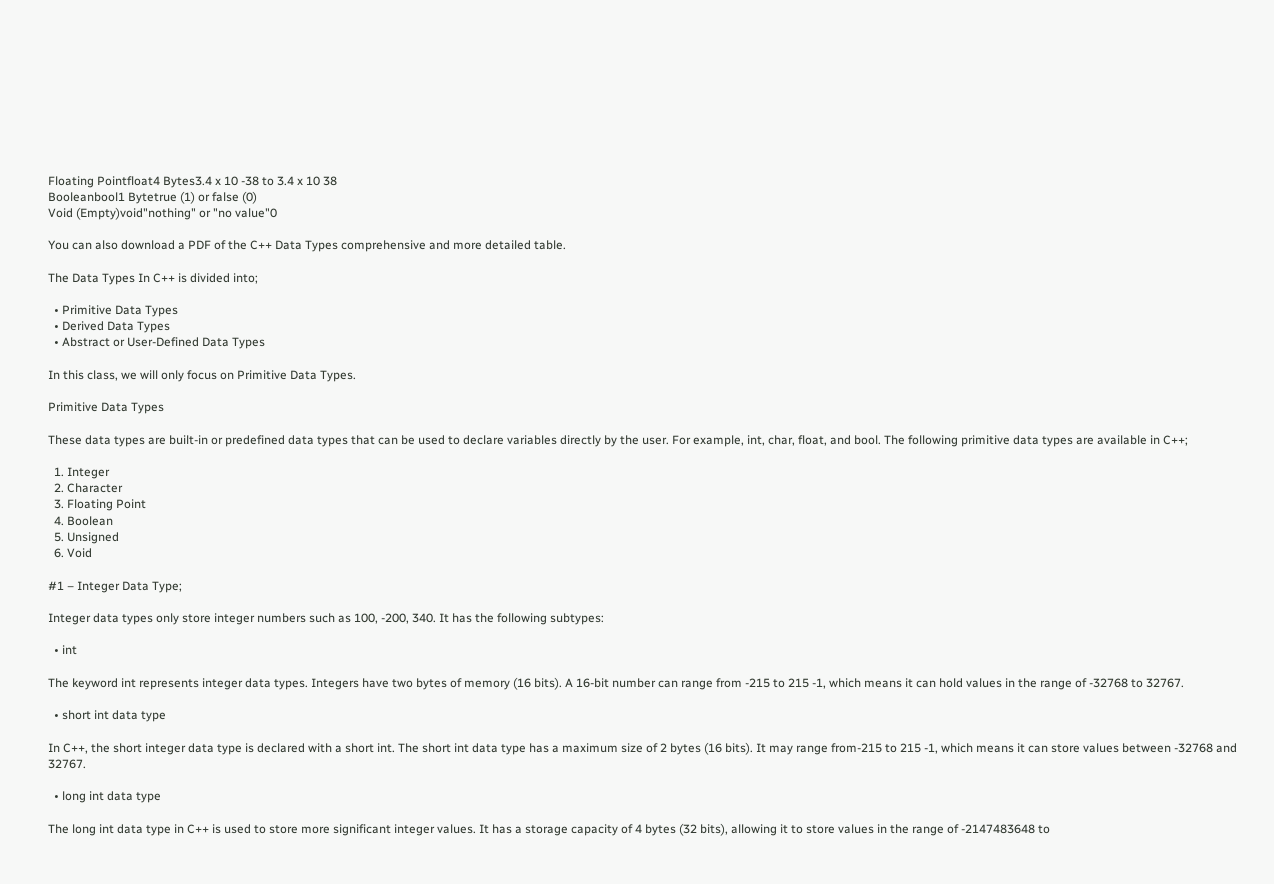Floating Pointfloat4 Bytes3.4 x 10 -38 to 3.4 x 10 38
Booleanbool1 Bytetrue (1) or false (0)
Void (Empty)void"nothing" or "no value"0

You can also download a PDF of the C++ Data Types comprehensive and more detailed table.

The Data Types In C++ is divided into;

  • Primitive Data Types
  • Derived Data Types
  • Abstract or User-Defined Data Types

In this class, we will only focus on Primitive Data Types.

Primitive Data Types

These data types are built-in or predefined data types that can be used to declare variables directly by the user. For example, int, char, float, and bool. The following primitive data types are available in C++;

  1. Integer
  2. Character
  3. Floating Point
  4. Boolean
  5. Unsigned
  6. Void

#1 – Integer Data Type;

Integer data types only store integer numbers such as 100, -200, 340. It has the following subtypes:

  • int

The keyword int represents integer data types. Integers have two bytes of memory (16 bits). A 16-bit number can range from -215 to 215 -1, which means it can hold values in the range of -32768 to 32767.

  • short int data type

In C++, the short integer data type is declared with a short int. The short int data type has a maximum size of 2 bytes (16 bits). It may range from-215 to 215 -1, which means it can store values between -32768 and 32767.

  • long int data type

The long int data type in C++ is used to store more significant integer values. It has a storage capacity of 4 bytes (32 bits), allowing it to store values in the range of -2147483648 to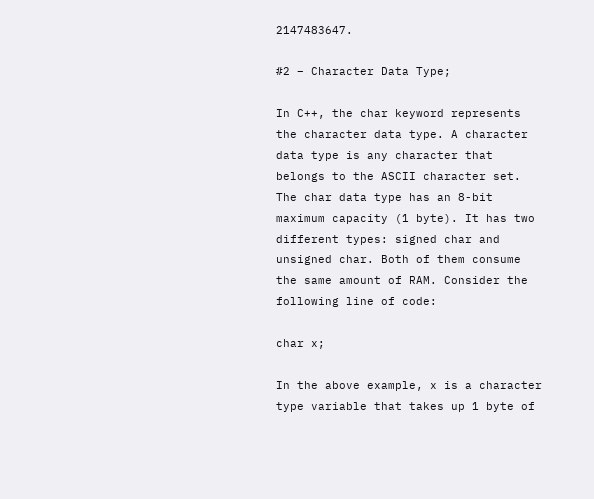2147483647.

#2 – Character Data Type;

In C++, the char keyword represents the character data type. A character data type is any character that belongs to the ASCII character set. The char data type has an 8-bit maximum capacity (1 byte). It has two different types: signed char and unsigned char. Both of them consume the same amount of RAM. Consider the following line of code:

char x;

In the above example, x is a character type variable that takes up 1 byte of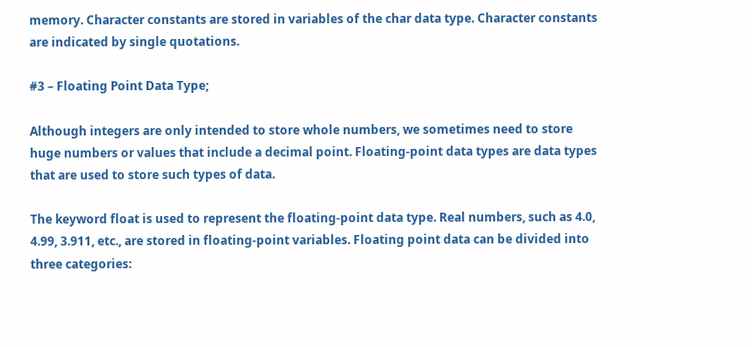memory. Character constants are stored in variables of the char data type. Character constants are indicated by single quotations.

#3 – Floating Point Data Type;

Although integers are only intended to store whole numbers, we sometimes need to store huge numbers or values that include a decimal point. Floating-point data types are data types that are used to store such types of data.

The keyword float is used to represent the floating-point data type. Real numbers, such as 4.0, 4.99, 3.911, etc., are stored in floating-point variables. Floating point data can be divided into three categories: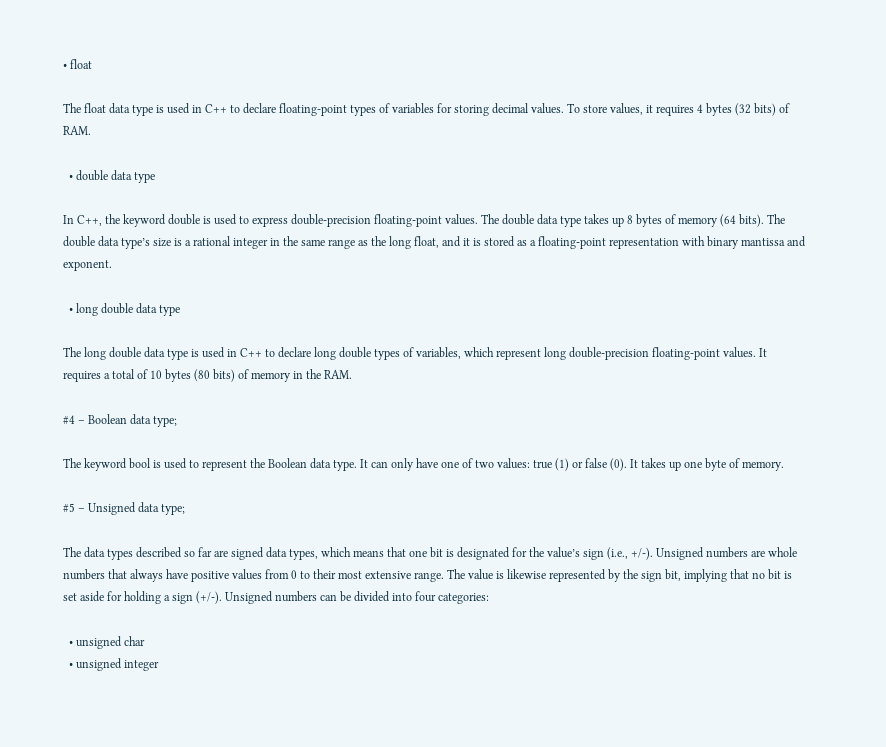• float

The float data type is used in C++ to declare floating-point types of variables for storing decimal values. To store values, it requires 4 bytes (32 bits) of RAM.

  • double data type

In C++, the keyword double is used to express double-precision floating-point values. The double data type takes up 8 bytes of memory (64 bits). The double data type’s size is a rational integer in the same range as the long float, and it is stored as a floating-point representation with binary mantissa and exponent.

  • long double data type

The long double data type is used in C++ to declare long double types of variables, which represent long double-precision floating-point values. It requires a total of 10 bytes (80 bits) of memory in the RAM.

#4 – Boolean data type;

The keyword bool is used to represent the Boolean data type. It can only have one of two values: true (1) or false (0). It takes up one byte of memory.

#5 – Unsigned data type;

The data types described so far are signed data types, which means that one bit is designated for the value’s sign (i.e., +/-). Unsigned numbers are whole numbers that always have positive values from 0 to their most extensive range. The value is likewise represented by the sign bit, implying that no bit is set aside for holding a sign (+/-). Unsigned numbers can be divided into four categories:

  • unsigned char
  • unsigned integer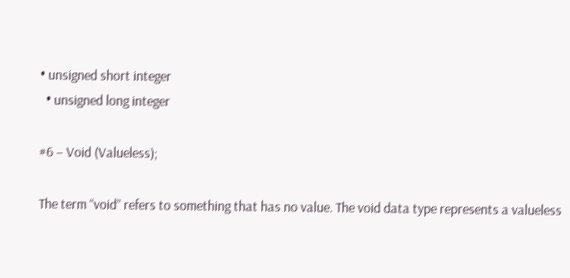• unsigned short integer
  • unsigned long integer

#6 – Void (Valueless);

The term “void” refers to something that has no value. The void data type represents a valueless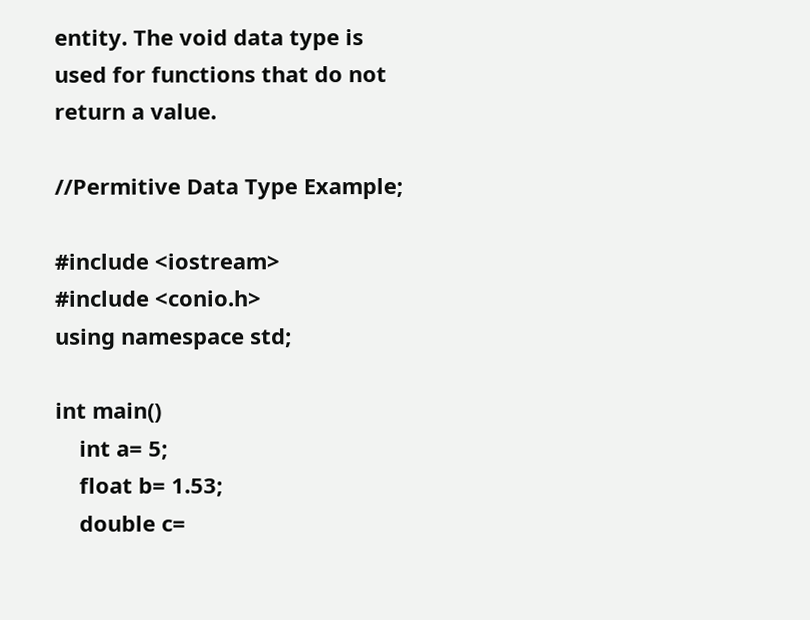entity. The void data type is used for functions that do not return a value.

//Permitive Data Type Example;

#include <iostream>
#include <conio.h>
using namespace std;

int main()
    int a= 5;
    float b= 1.53;
    double c=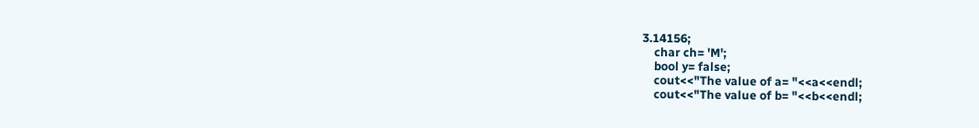3.14156;
    char ch= 'M';
    bool y= false;
    cout<<"The value of a= "<<a<<endl;
    cout<<"The value of b= "<<b<<endl;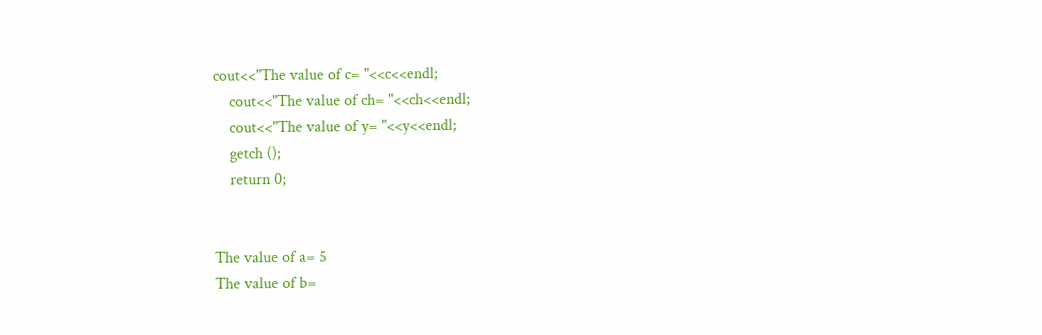cout<<"The value of c= "<<c<<endl;
    cout<<"The value of ch= "<<ch<<endl;
    cout<<"The value of y= "<<y<<endl;
    getch ();
    return 0;


The value of a= 5
The value of b=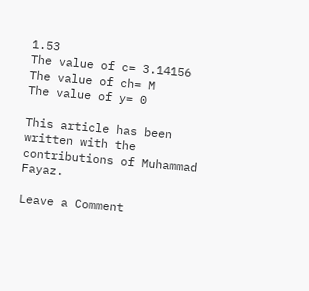1.53
The value of c= 3.14156
The value of ch= M
The value of y= 0

This article has been written with the contributions of Muhammad Fayaz.

Leave a Comment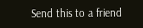Send this to a friend